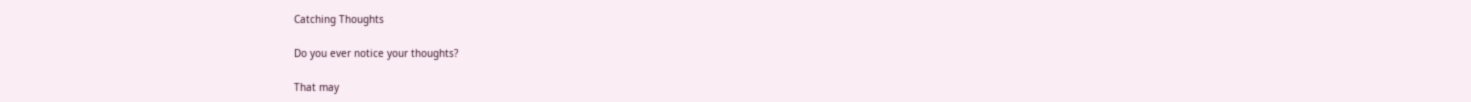Catching Thoughts

Do you ever notice your thoughts?

That may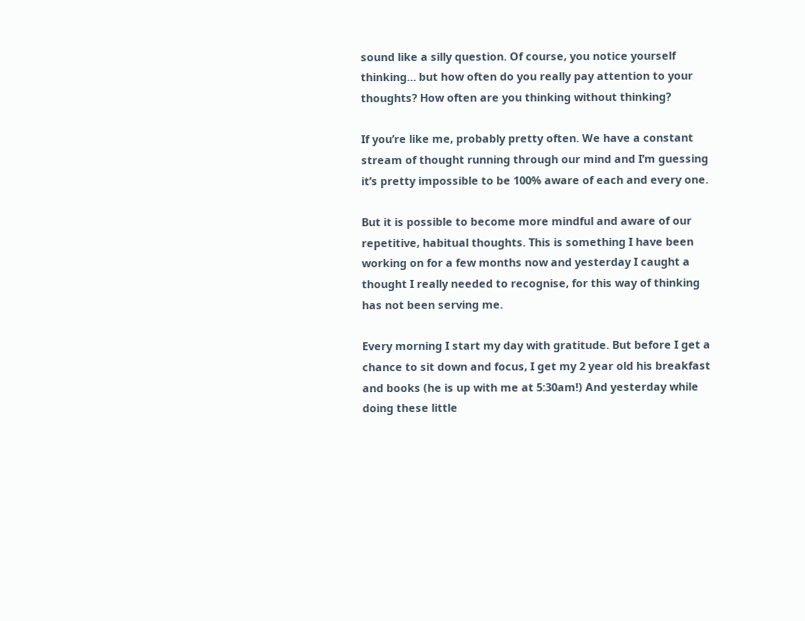sound like a silly question. Of course, you notice yourself thinking… but how often do you really pay attention to your thoughts? How often are you thinking without thinking?

If you’re like me, probably pretty often. We have a constant stream of thought running through our mind and I’m guessing it’s pretty impossible to be 100% aware of each and every one.

But it is possible to become more mindful and aware of our repetitive, habitual thoughts. This is something I have been working on for a few months now and yesterday I caught a thought I really needed to recognise, for this way of thinking has not been serving me.

Every morning I start my day with gratitude. But before I get a chance to sit down and focus, I get my 2 year old his breakfast and books (he is up with me at 5:30am!) And yesterday while doing these little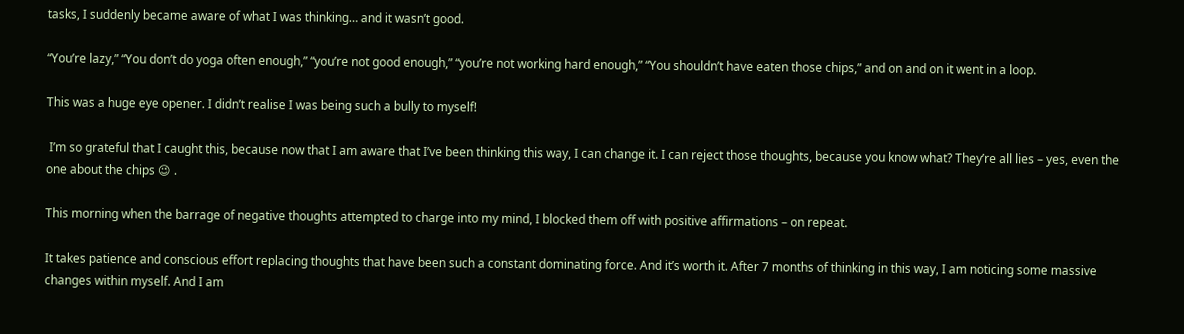tasks, I suddenly became aware of what I was thinking… and it wasn’t good.

“You’re lazy,” “You don’t do yoga often enough,” “you’re not good enough,” “you’re not working hard enough,” “You shouldn’t have eaten those chips,” and on and on it went in a loop.

This was a huge eye opener. I didn’t realise I was being such a bully to myself!

 I’m so grateful that I caught this, because now that I am aware that I’ve been thinking this way, I can change it. I can reject those thoughts, because you know what? They’re all lies – yes, even the one about the chips 😉 .

This morning when the barrage of negative thoughts attempted to charge into my mind, I blocked them off with positive affirmations – on repeat.

It takes patience and conscious effort replacing thoughts that have been such a constant dominating force. And it’s worth it. After 7 months of thinking in this way, I am noticing some massive changes within myself. And I am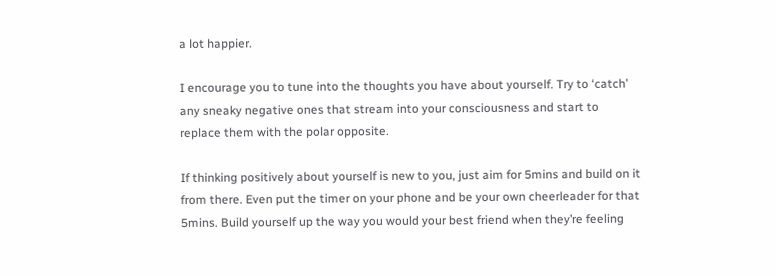a lot happier.

I encourage you to tune into the thoughts you have about yourself. Try to ‘catch’ any sneaky negative ones that stream into your consciousness and start to replace them with the polar opposite.

If thinking positively about yourself is new to you, just aim for 5mins and build on it from there. Even put the timer on your phone and be your own cheerleader for that 5mins. Build yourself up the way you would your best friend when they’re feeling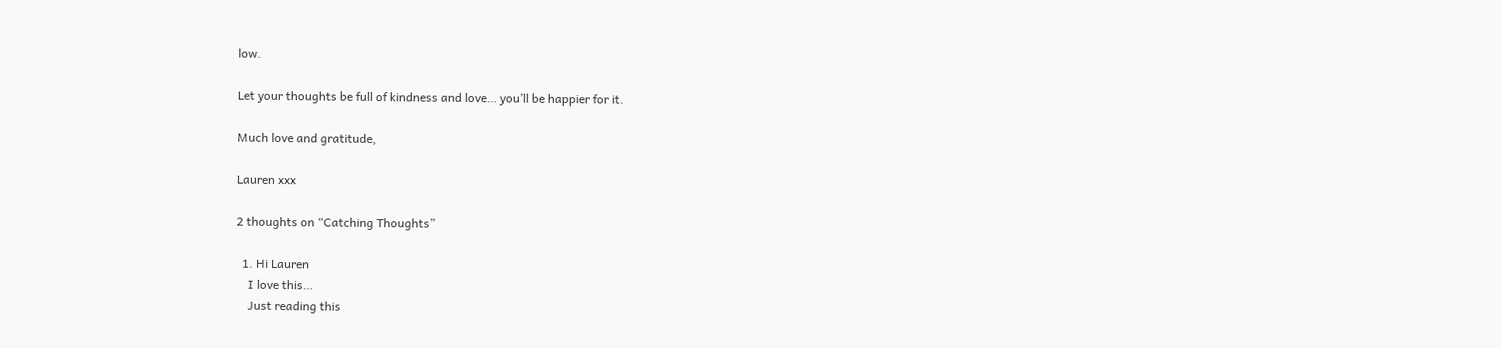low.

Let your thoughts be full of kindness and love… you’ll be happier for it.

Much love and gratitude,

Lauren xxx

2 thoughts on “Catching Thoughts”

  1. Hi Lauren
    I love this…
    Just reading this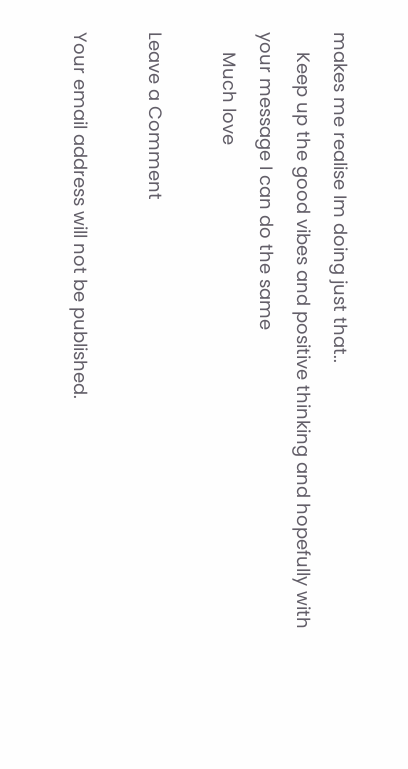makes me realise Im doing just that..
    Keep up the good vibes and positive thinking and hopefully with your message I can do the same
    Much love

Leave a Comment

Your email address will not be published.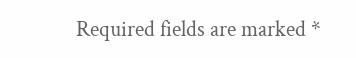Required fields are marked *